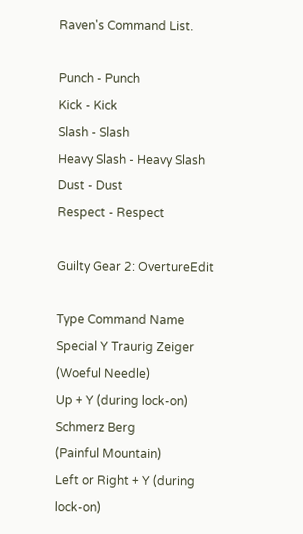Raven's Command List.

Punch - Punch
Kick - Kick
Slash - Slash
Heavy Slash - Heavy Slash
Dust - Dust
Respect - Respect

Guilty Gear 2: OvertureEdit

Type Command Name
Special Y Traurig Zeiger
(Woeful Needle)
Up + Y (during lock-on) Schmerz Berg
(Painful Mountain)
Left or Right + Y (during lock-on)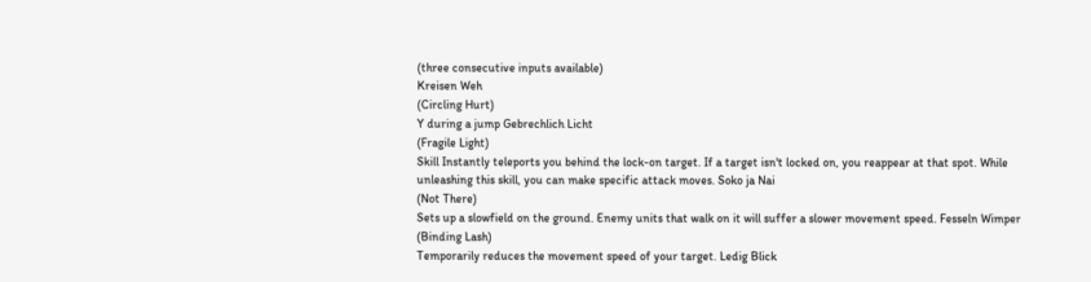(three consecutive inputs available)
Kreisen Weh
(Circling Hurt)
Y during a jump Gebrechlich Licht
(Fragile Light)
Skill Instantly teleports you behind the lock-on target. If a target isn't locked on, you reappear at that spot. While unleashing this skill, you can make specific attack moves. Soko ja Nai
(Not There)
Sets up a slowfield on the ground. Enemy units that walk on it will suffer a slower movement speed. Fesseln Wimper
(Binding Lash)
Temporarily reduces the movement speed of your target. Ledig Blick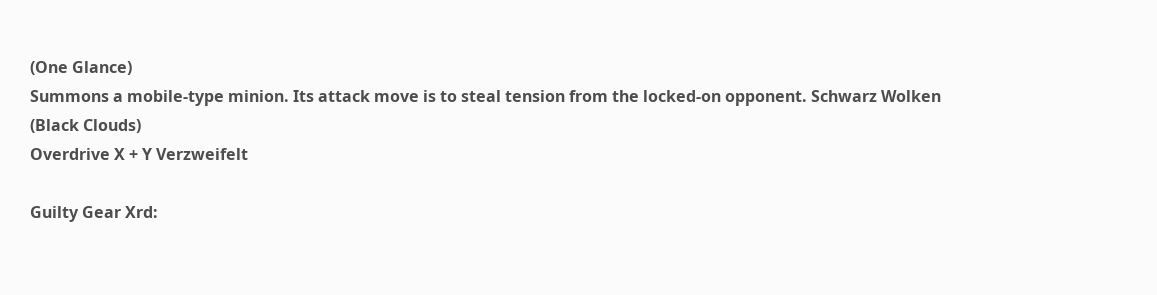(One Glance)
Summons a mobile-type minion. Its attack move is to steal tension from the locked-on opponent. Schwarz Wolken
(Black Clouds)
Overdrive X + Y Verzweifelt

Guilty Gear Xrd: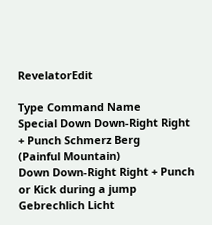RevelatorEdit

Type Command Name
Special Down Down-Right Right + Punch Schmerz Berg
(Painful Mountain)
Down Down-Right Right + Punch or Kick during a jump Gebrechlich Licht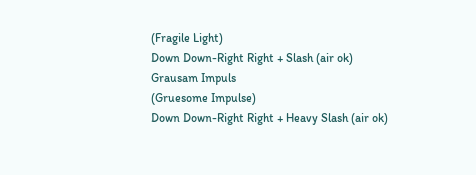(Fragile Light)
Down Down-Right Right + Slash (air ok) Grausam Impuls
(Gruesome Impulse)
Down Down-Right Right + Heavy Slash (air ok)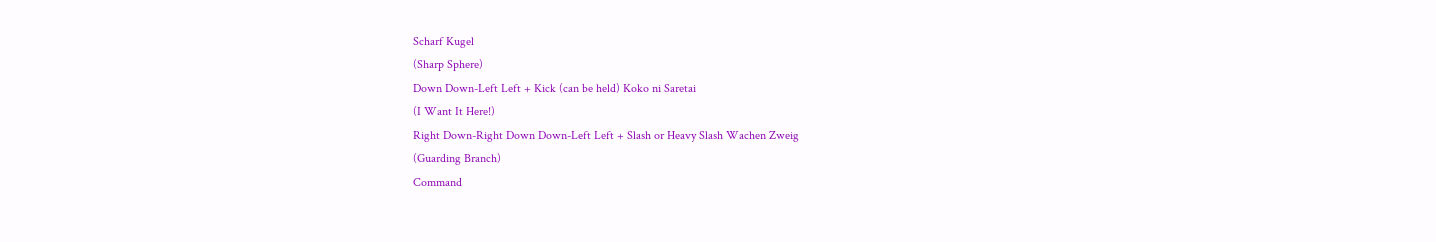Scharf Kugel
(Sharp Sphere)
Down Down-Left Left + Kick (can be held) Koko ni Saretai
(I Want It Here!)
Right Down-Right Down Down-Left Left + Slash or Heavy Slash Wachen Zweig
(Guarding Branch)
Command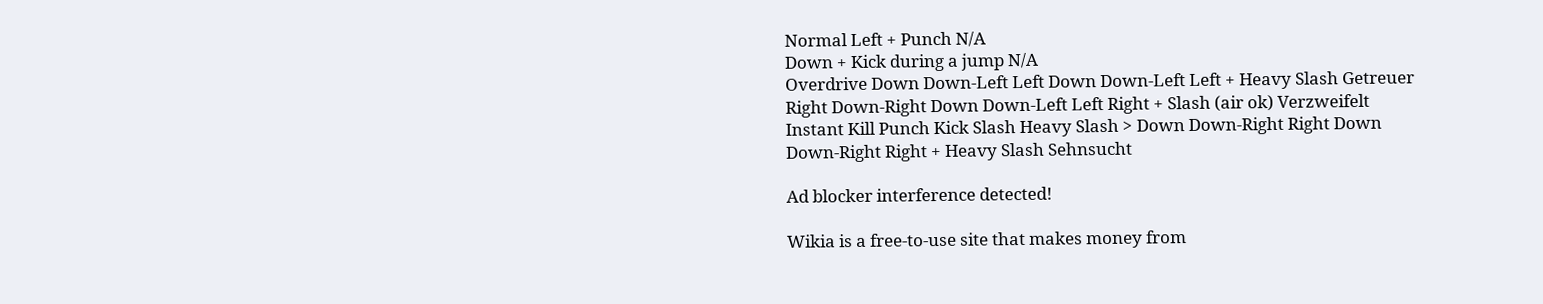Normal Left + Punch N/A
Down + Kick during a jump N/A
Overdrive Down Down-Left Left Down Down-Left Left + Heavy Slash Getreuer
Right Down-Right Down Down-Left Left Right + Slash (air ok) Verzweifelt
Instant Kill Punch Kick Slash Heavy Slash > Down Down-Right Right Down Down-Right Right + Heavy Slash Sehnsucht

Ad blocker interference detected!

Wikia is a free-to-use site that makes money from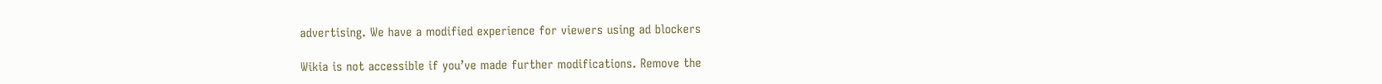advertising. We have a modified experience for viewers using ad blockers

Wikia is not accessible if you’ve made further modifications. Remove the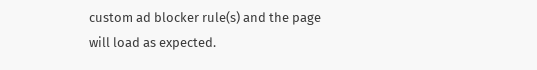custom ad blocker rule(s) and the page will load as expected.